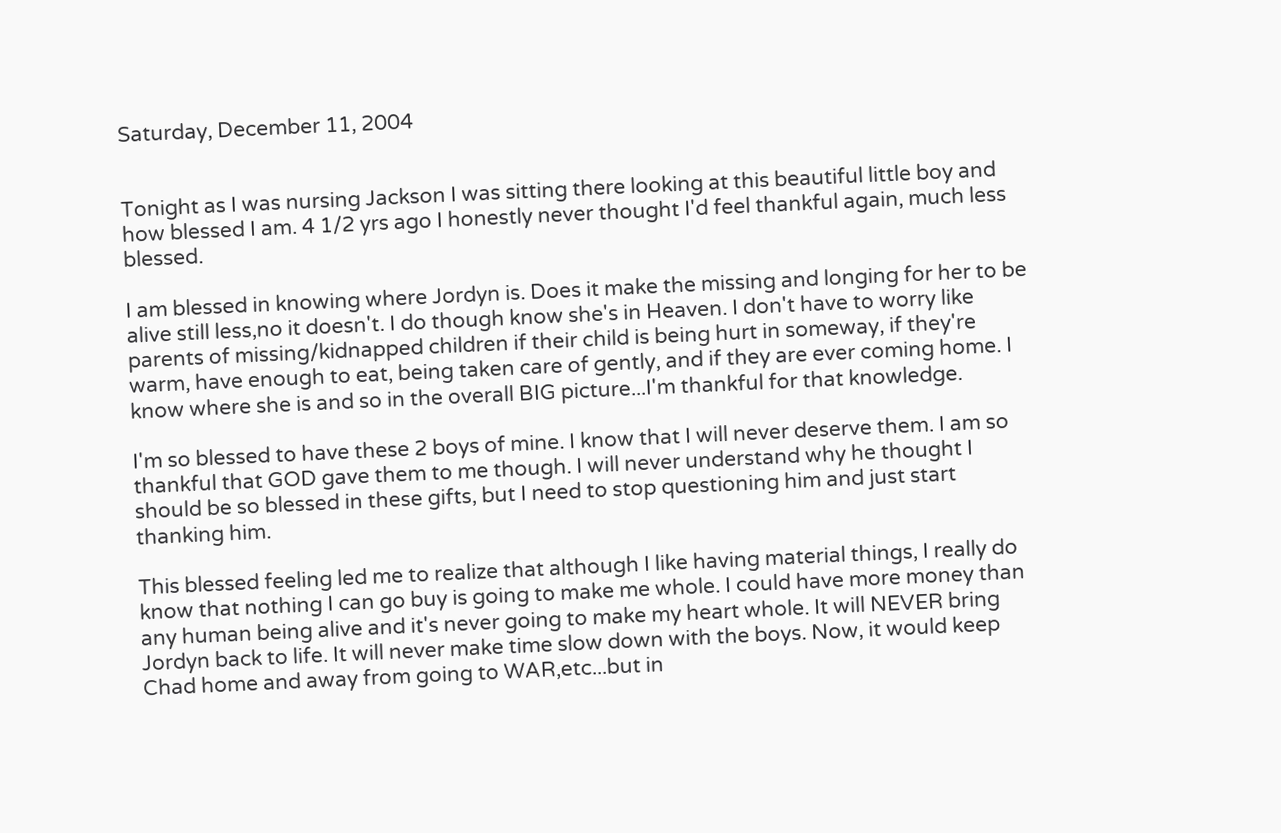Saturday, December 11, 2004


Tonight as I was nursing Jackson I was sitting there looking at this beautiful little boy and how blessed I am. 4 1/2 yrs ago I honestly never thought I'd feel thankful again, much less blessed.

I am blessed in knowing where Jordyn is. Does it make the missing and longing for her to be alive still less,no it doesn't. I do though know she's in Heaven. I don't have to worry like parents of missing/kidnapped children if their child is being hurt in someway, if they're warm, have enough to eat, being taken care of gently, and if they are ever coming home. I know where she is and so in the overall BIG picture...I'm thankful for that knowledge.

I'm so blessed to have these 2 boys of mine. I know that I will never deserve them. I am so thankful that GOD gave them to me though. I will never understand why he thought I should be so blessed in these gifts, but I need to stop questioning him and just start thanking him.

This blessed feeling led me to realize that although I like having material things, I really do know that nothing I can go buy is going to make me whole. I could have more money than any human being alive and it's never going to make my heart whole. It will NEVER bring Jordyn back to life. It will never make time slow down with the boys. Now, it would keep Chad home and away from going to WAR,etc...but in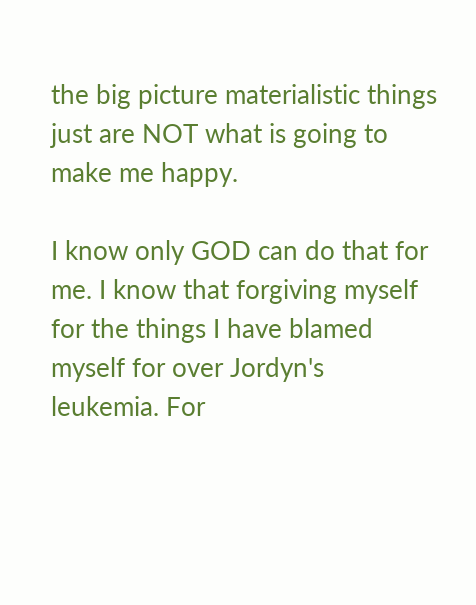the big picture materialistic things just are NOT what is going to make me happy.

I know only GOD can do that for me. I know that forgiving myself for the things I have blamed myself for over Jordyn's leukemia. For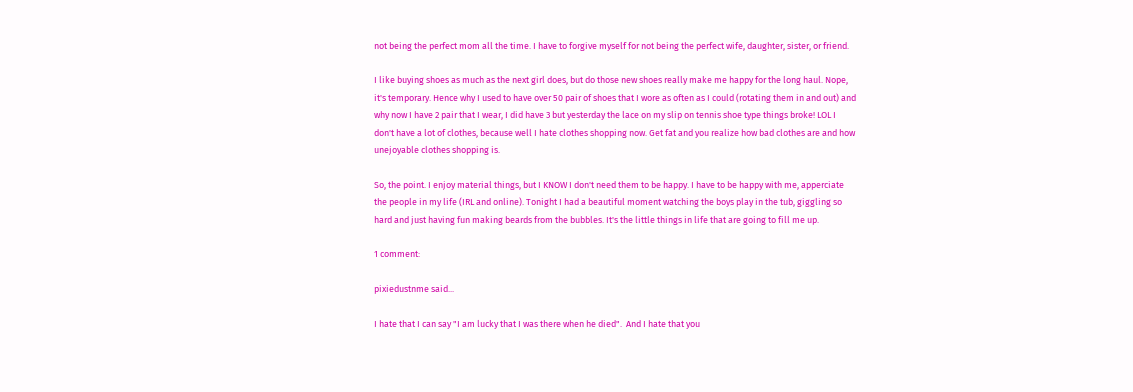not being the perfect mom all the time. I have to forgive myself for not being the perfect wife, daughter, sister, or friend.

I like buying shoes as much as the next girl does, but do those new shoes really make me happy for the long haul. Nope, it's temporary. Hence why I used to have over 50 pair of shoes that I wore as often as I could (rotating them in and out) and why now I have 2 pair that I wear, I did have 3 but yesterday the lace on my slip on tennis shoe type things broke! LOL I don't have a lot of clothes, because well I hate clothes shopping now. Get fat and you realize how bad clothes are and how unejoyable clothes shopping is.

So, the point. I enjoy material things, but I KNOW I don't need them to be happy. I have to be happy with me, apperciate the people in my life (IRL and online). Tonight I had a beautiful moment watching the boys play in the tub, giggling so hard and just having fun making beards from the bubbles. It's the little things in life that are going to fill me up.

1 comment:

pixiedustnme said...

I hate that I can say "I am lucky that I was there when he died".  And I hate that you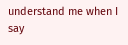understand me when I say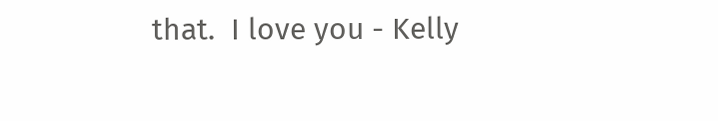that.  I love you - Kelly